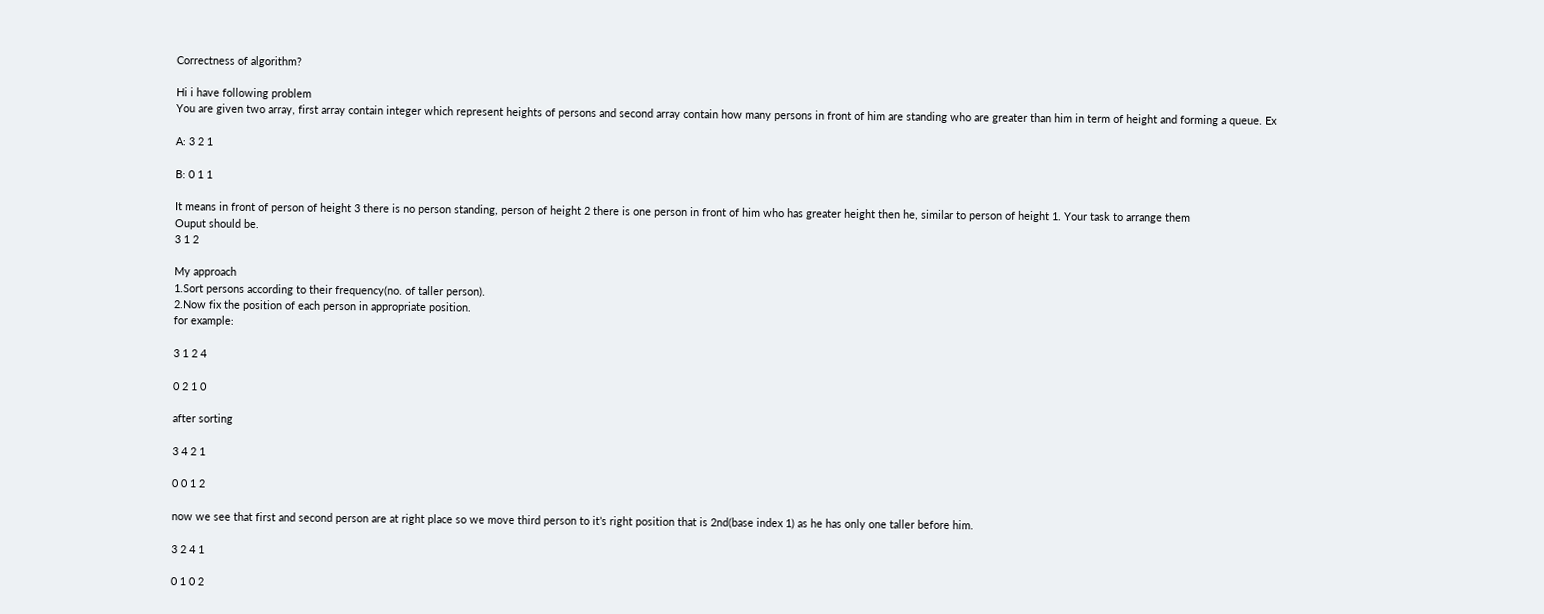Correctness of algorithm?

Hi i have following problem
You are given two array, first array contain integer which represent heights of persons and second array contain how many persons in front of him are standing who are greater than him in term of height and forming a queue. Ex

A: 3 2 1

B: 0 1 1

It means in front of person of height 3 there is no person standing, person of height 2 there is one person in front of him who has greater height then he, similar to person of height 1. Your task to arrange them
Ouput should be.
3 1 2

My approach
1.Sort persons according to their frequency(no. of taller person).
2.Now fix the position of each person in appropriate position.
for example:

3 1 2 4

0 2 1 0

after sorting

3 4 2 1

0 0 1 2

now we see that first and second person are at right place so we move third person to it’s right position that is 2nd(base index 1) as he has only one taller before him.

3 2 4 1

0 1 0 2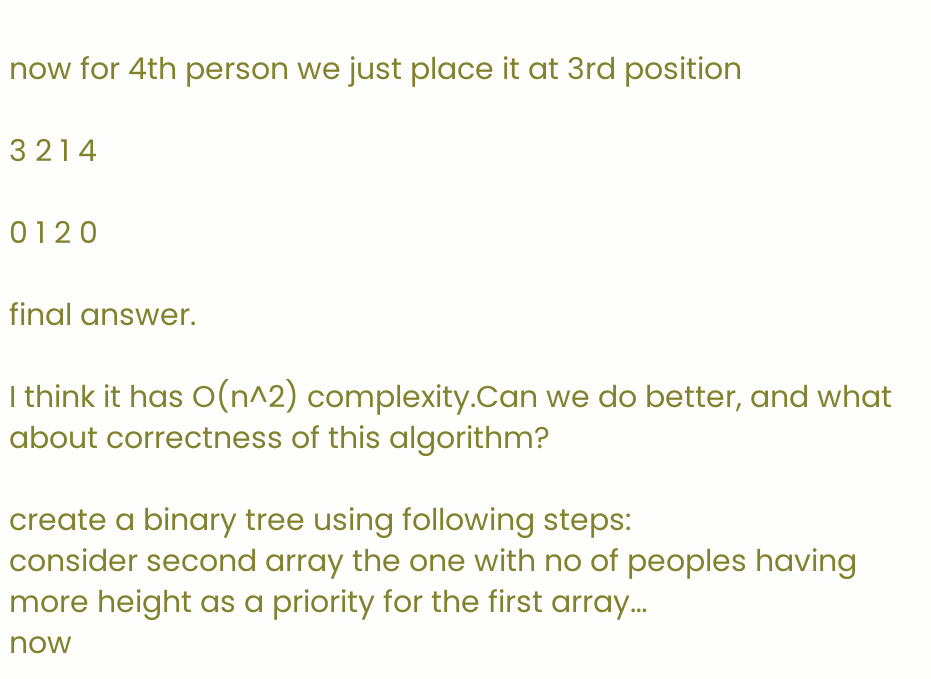now for 4th person we just place it at 3rd position

3 2 1 4

0 1 2 0

final answer.

I think it has O(n^2) complexity.Can we do better, and what about correctness of this algorithm?

create a binary tree using following steps:
consider second array the one with no of peoples having more height as a priority for the first array…
now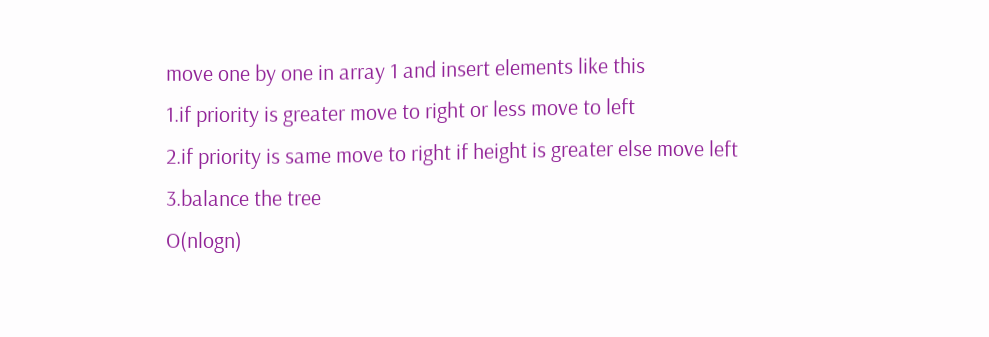move one by one in array 1 and insert elements like this
1.if priority is greater move to right or less move to left
2.if priority is same move to right if height is greater else move left
3.balance the tree
O(nlogn)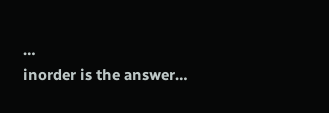…
inorder is the answer…